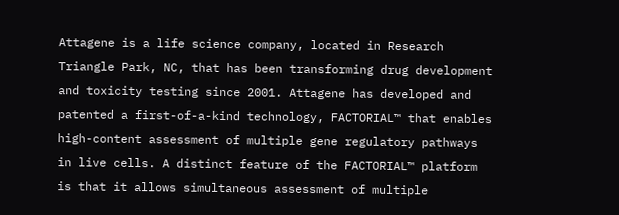Attagene is a life science company, located in Research Triangle Park, NC, that has been transforming drug development and toxicity testing since 2001. Attagene has developed and patented a first-of-a-kind technology, FACTORIAL™ that enables high-content assessment of multiple gene regulatory pathways in live cells. A distinct feature of the FACTORIAL™ platform is that it allows simultaneous assessment of multiple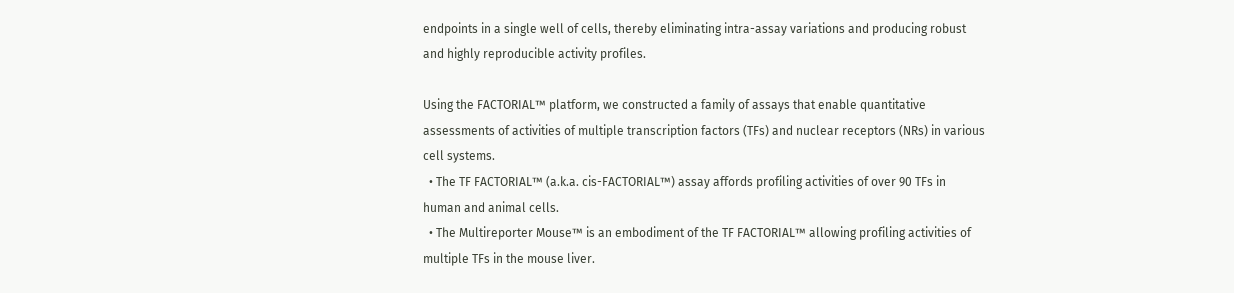endpoints in a single well of cells, thereby eliminating intra-assay variations and producing robust and highly reproducible activity profiles.

Using the FACTORIAL™ platform, we constructed a family of assays that enable quantitative assessments of activities of multiple transcription factors (TFs) and nuclear receptors (NRs) in various cell systems.
  • The TF FACTORIAL™ (a.k.a. cis-FACTORIAL™) assay affords profiling activities of over 90 TFs in human and animal cells.
  • The Multireporter Mouse™ is an embodiment of the TF FACTORIAL™ allowing profiling activities of multiple TFs in the mouse liver.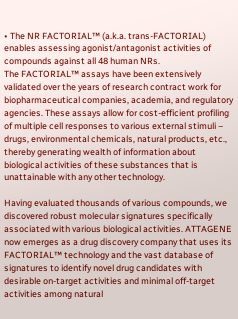• The NR FACTORIAL™ (a.k.a. trans-FACTORIAL) enables assessing agonist/antagonist activities of compounds against all 48 human NRs.
The FACTORIAL™ assays have been extensively validated over the years of research contract work for biopharmaceutical companies, academia, and regulatory agencies. These assays allow for cost-efficient profiling of multiple cell responses to various external stimuli – drugs, environmental chemicals, natural products, etc., thereby generating wealth of information about biological activities of these substances that is unattainable with any other technology.

Having evaluated thousands of various compounds, we discovered robust molecular signatures specifically associated with various biological activities. ATTAGENE now emerges as a drug discovery company that uses its FACTORIAL™ technology and the vast database of signatures to identify novel drug candidates with desirable on-target activities and minimal off-target activities among natural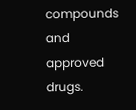compounds and approved drugs.